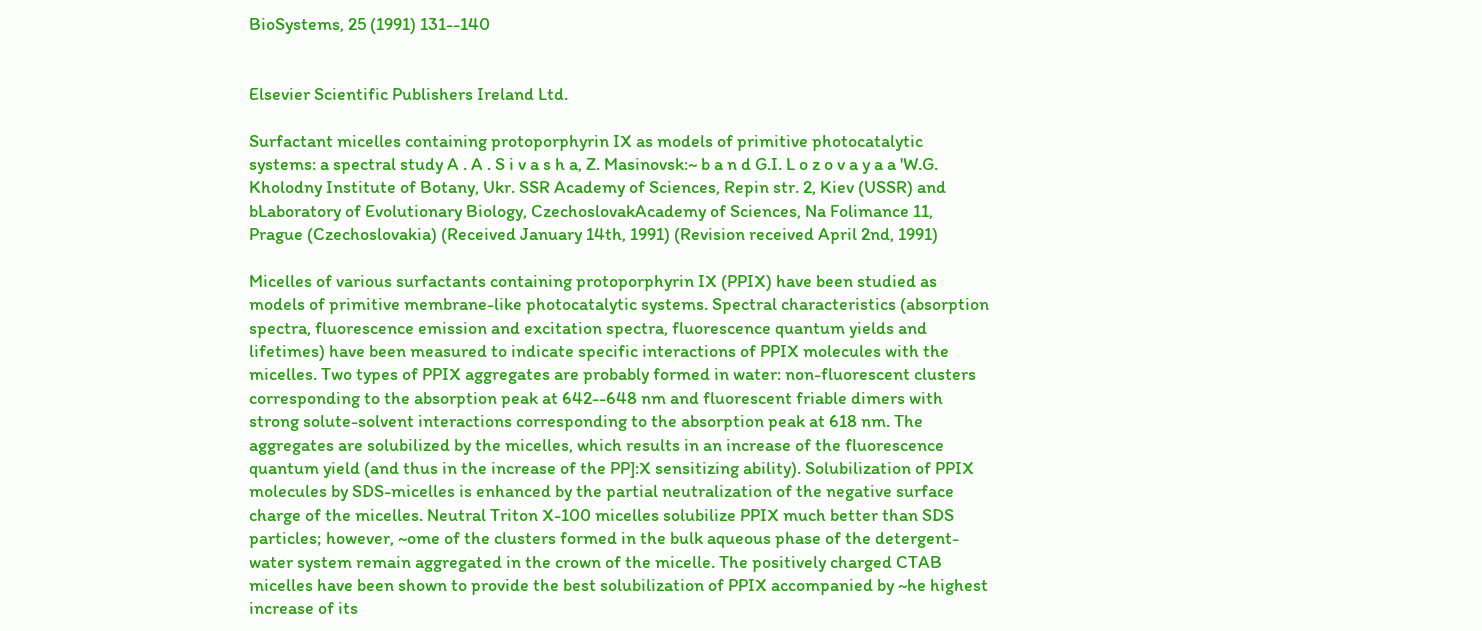BioSystems, 25 (1991) 131--140


Elsevier Scientific Publishers Ireland Ltd.

Surfactant micelles containing protoporphyrin IX as models of primitive photocatalytic systems: a spectral study A . A . S i v a s h a, Z. Masinovsk:~ b a n d G.I. L o z o v a y a a 'W.G. Kholodny Institute of Botany, Ukr. SSR Academy of Sciences, Repin str. 2, Kiev (USSR) and bLaboratory of Evolutionary Biology, CzechoslovakAcademy of Sciences, Na Folimance 11, Prague (Czechoslovakia) (Received January 14th, 1991) (Revision received April 2nd, 1991)

Micelles of various surfactants containing protoporphyrin IX (PPIX) have been studied as models of primitive membrane-like photocatalytic systems. Spectral characteristics (absorption spectra, fluorescence emission and excitation spectra, fluorescence quantum yields and lifetimes) have been measured to indicate specific interactions of PPIX molecules with the micelles. Two types of PPIX aggregates are probably formed in water: non-fluorescent clusters corresponding to the absorption peak at 642--648 nm and fluorescent friable dimers with strong solute-solvent interactions corresponding to the absorption peak at 618 nm. The aggregates are solubilized by the micelles, which results in an increase of the fluorescence quantum yield (and thus in the increase of the PP]:X sensitizing ability). Solubilization of PPIX molecules by SDS-micelles is enhanced by the partial neutralization of the negative surface charge of the micelles. Neutral Triton X-100 micelles solubilize PPIX much better than SDS particles; however, ~ome of the clusters formed in the bulk aqueous phase of the detergent-water system remain aggregated in the crown of the micelle. The positively charged CTAB micelles have been shown to provide the best solubilization of PPIX accompanied by ~he highest increase of its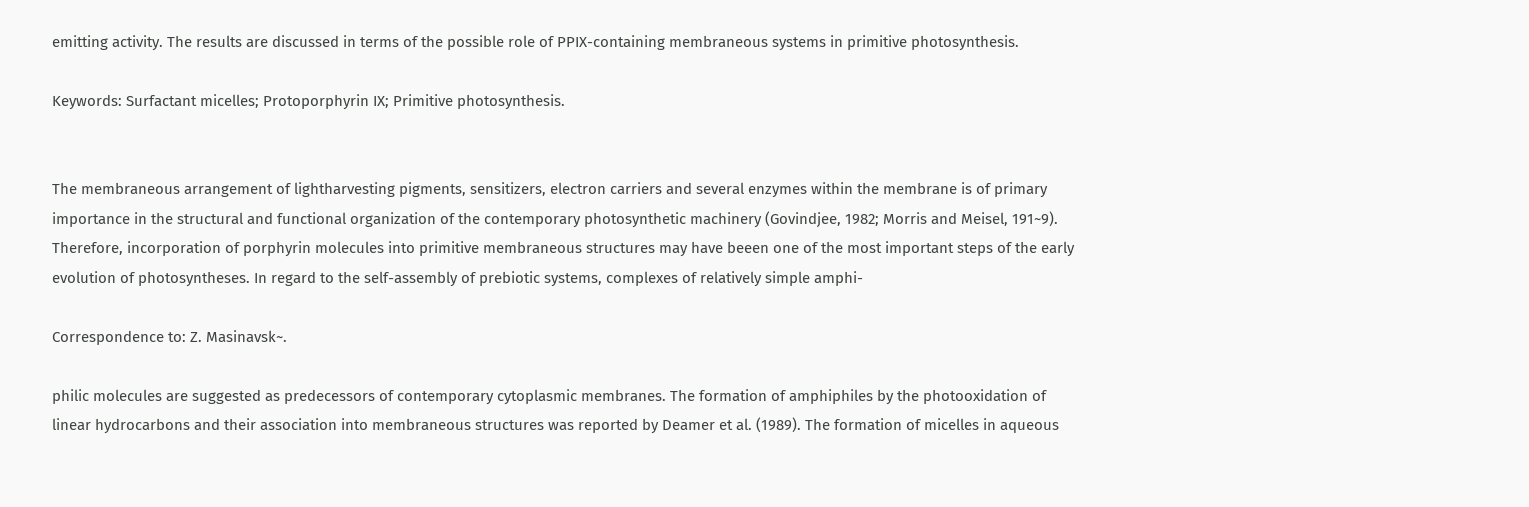emitting activity. The results are discussed in terms of the possible role of PPIX-containing membraneous systems in primitive photosynthesis.

Keywords: Surfactant micelles; Protoporphyrin IX; Primitive photosynthesis.


The membraneous arrangement of lightharvesting pigments, sensitizers, electron carriers and several enzymes within the membrane is of primary importance in the structural and functional organization of the contemporary photosynthetic machinery (Govindjee, 1982; Morris and Meisel, 191~9). Therefore, incorporation of porphyrin molecules into primitive membraneous structures may have beeen one of the most important steps of the early evolution of photosyntheses. In regard to the self-assembly of prebiotic systems, complexes of relatively simple amphi-

Correspondence to: Z. Masinavsk~.

philic molecules are suggested as predecessors of contemporary cytoplasmic membranes. The formation of amphiphiles by the photooxidation of linear hydrocarbons and their association into membraneous structures was reported by Deamer et al. (1989). The formation of micelles in aqueous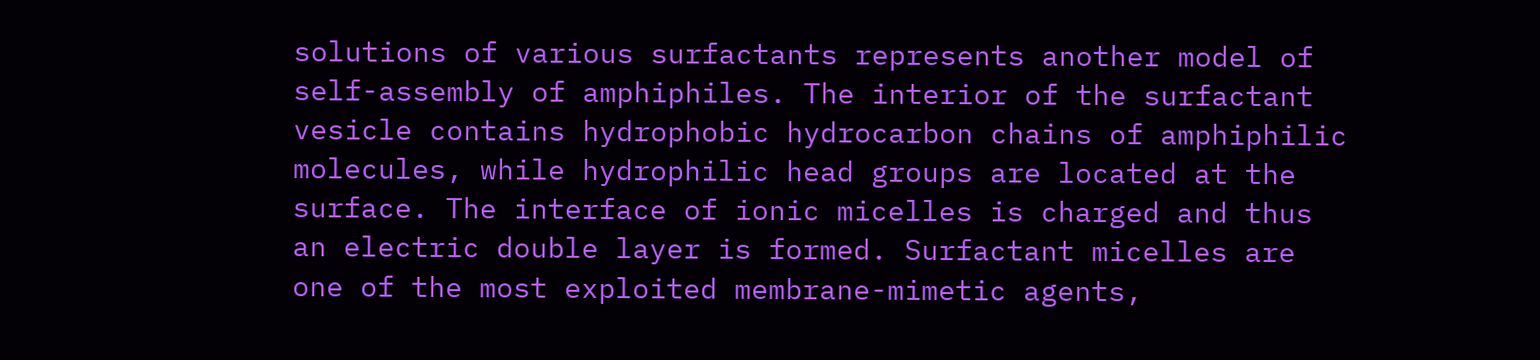solutions of various surfactants represents another model of self-assembly of amphiphiles. The interior of the surfactant vesicle contains hydrophobic hydrocarbon chains of amphiphilic molecules, while hydrophilic head groups are located at the surface. The interface of ionic micelles is charged and thus an electric double layer is formed. Surfactant micelles are one of the most exploited membrane-mimetic agents,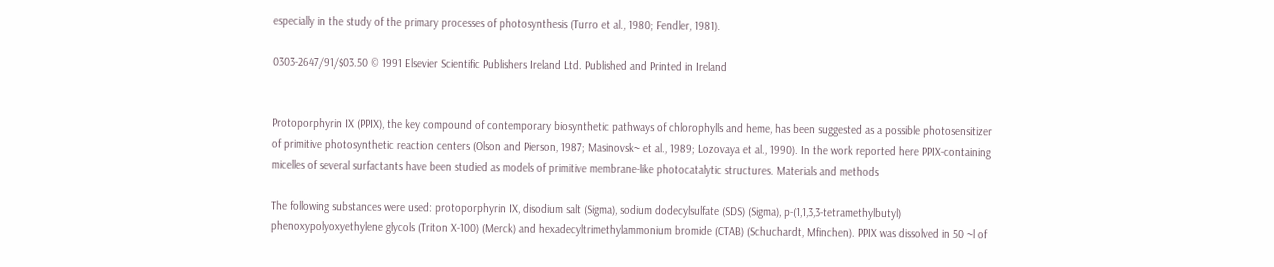especially in the study of the primary processes of photosynthesis (Turro et al., 1980; Fendler, 1981).

0303-2647/91/$03.50 © 1991 Elsevier Scientific Publishers Ireland Ltd. Published and Printed in Ireland


Protoporphyrin IX (PPIX), the key compound of contemporary biosynthetic pathways of chlorophylls and heme, has been suggested as a possible photosensitizer of primitive photosynthetic reaction centers (Olson and Pierson, 1987; Masinovsk~ et al., 1989; Lozovaya et al., 1990). In the work reported here PPIX-containing micelles of several surfactants have been studied as models of primitive membrane-like photocatalytic structures. Materials and methods

The following substances were used: protoporphyrin IX, disodium salt (Sigma), sodium dodecylsulfate (SDS) (Sigma), p-(1,1,3,3-tetramethylbutyl) phenoxypolyoxyethylene glycols (Triton X-100) (Merck) and hexadecyltrimethylammonium bromide (CTAB) (Schuchardt, Mfinchen). PPIX was dissolved in 50 ~l of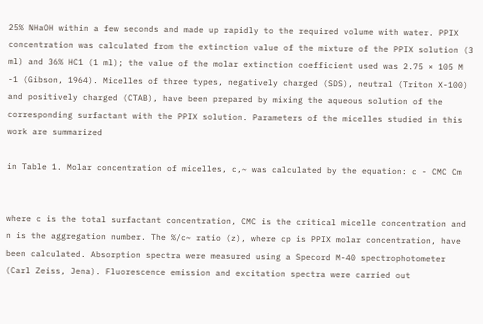25% NHaOH within a few seconds and made up rapidly to the required volume with water. PPIX concentration was calculated from the extinction value of the mixture of the PPIX solution (3 ml) and 36% HC1 (1 ml); the value of the molar extinction coefficient used was 2.75 × 105 M -1 (Gibson, 1964). Micelles of three types, negatively charged (SDS), neutral (Triton X-100) and positively charged (CTAB), have been prepared by mixing the aqueous solution of the corresponding surfactant with the PPIX solution. Parameters of the micelles studied in this work are summarized

in Table 1. Molar concentration of micelles, c,~ was calculated by the equation: c - CMC Cm


where c is the total surfactant concentration, CMC is the critical micelle concentration and n is the aggregation number. The %/c~ ratio (z), where cp is PPIX molar concentration, have been calculated. Absorption spectra were measured using a Specord M-40 spectrophotometer (Carl Zeiss, Jena). Fluorescence emission and excitation spectra were carried out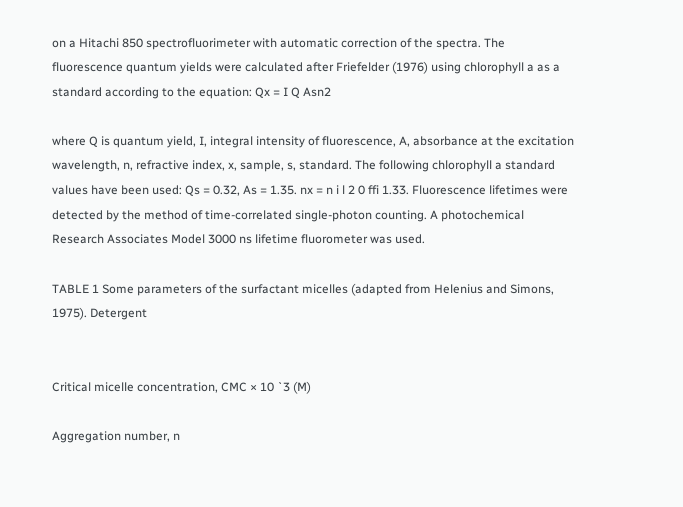on a Hitachi 850 spectrofluorimeter with automatic correction of the spectra. The fluorescence quantum yields were calculated after Friefelder (1976) using chlorophyll a as a standard according to the equation: Qx = I Q Asn2

where Q is quantum yield, I, integral intensity of fluorescence, A, absorbance at the excitation wavelength, n, refractive index, x, sample, s, standard. The following chlorophyll a standard values have been used: Qs = 0.32, As = 1.35. nx = n i l 2 0 ffi 1.33. Fluorescence lifetimes were detected by the method of time-correlated single-photon counting. A photochemical Research Associates Model 3000 ns lifetime fluorometer was used.

TABLE 1 Some parameters of the surfactant micelles (adapted from Helenius and Simons, 1975). Detergent


Critical micelle concentration, CMC × 10 `3 (M)

Aggregation number, n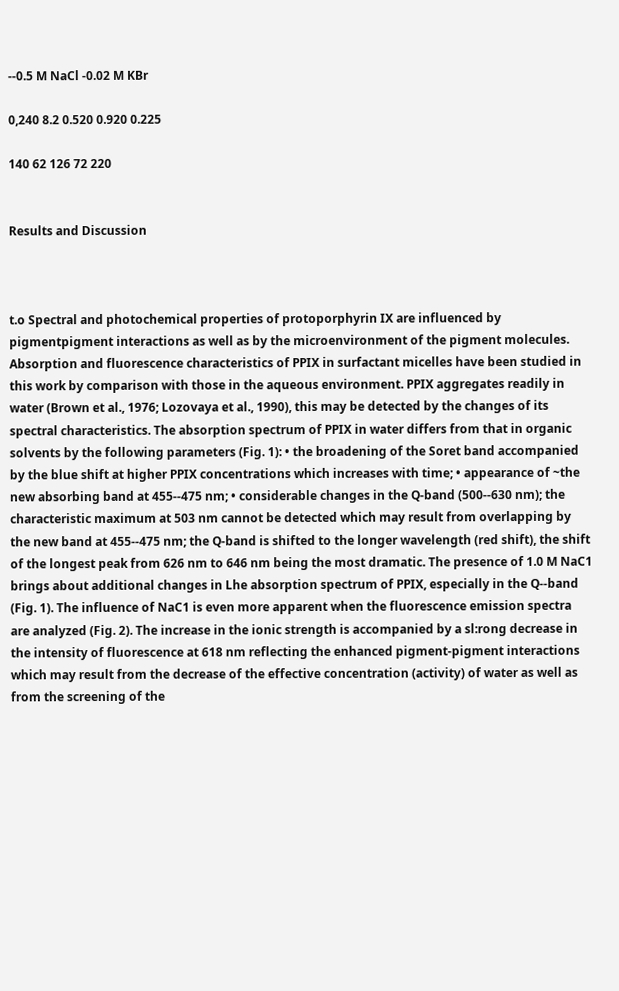--0.5 M NaCl -0.02 M KBr

0,240 8.2 0.520 0.920 0.225

140 62 126 72 220


Results and Discussion



t.o Spectral and photochemical properties of protoporphyrin IX are influenced by pigmentpigment interactions as well as by the microenvironment of the pigment molecules. Absorption and fluorescence characteristics of PPIX in surfactant micelles have been studied in this work by comparison with those in the aqueous environment. PPIX aggregates readily in water (Brown et al., 1976; Lozovaya et al., 1990), this may be detected by the changes of its spectral characteristics. The absorption spectrum of PPIX in water differs from that in organic solvents by the following parameters (Fig. 1): • the broadening of the Soret band accompanied by the blue shift at higher PPIX concentrations which increases with time; • appearance of ~the new absorbing band at 455--475 nm; • considerable changes in the Q-band (500--630 nm); the characteristic maximum at 503 nm cannot be detected which may result from overlapping by the new band at 455--475 nm; the Q-band is shifted to the longer wavelength (red shift), the shift of the longest peak from 626 nm to 646 nm being the most dramatic. The presence of 1.0 M NaC1 brings about additional changes in Lhe absorption spectrum of PPIX, especially in the Q--band (Fig. 1). The influence of NaC1 is even more apparent when the fluorescence emission spectra are analyzed (Fig. 2). The increase in the ionic strength is accompanied by a sl:rong decrease in the intensity of fluorescence at 618 nm reflecting the enhanced pigment-pigment interactions which may result from the decrease of the effective concentration (activity) of water as well as from the screening of the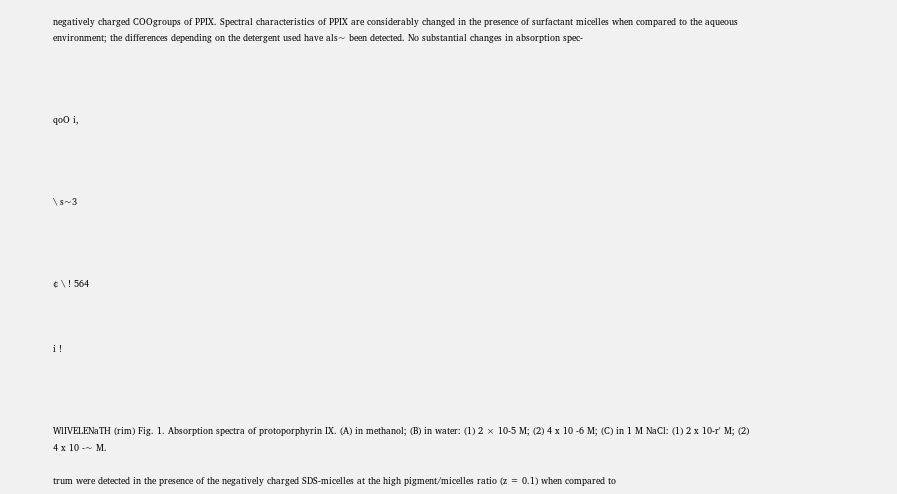negatively charged COOgroups of PPIX. Spectral characteristics of PPIX are considerably changed in the presence of surfactant micelles when compared to the aqueous environment; the differences depending on the detergent used have als~ been detected. No substantial changes in absorption spec-




qoO i,




\ s~3




¢ \ ! 564



i !




WlIVELENaTH (rim) Fig. 1. Absorption spectra of protoporphyrin IX. (A) in methanol; (B) in water: (1) 2 × 10-5 M; (2) 4 x 10 -6 M; (C) in 1 M NaCl: (1) 2 x 10-r' M; (2) 4 x 10 -~ M.

trum were detected in the presence of the negatively charged SDS-micelles at the high pigment/micelles ratio (z = 0.1) when compared to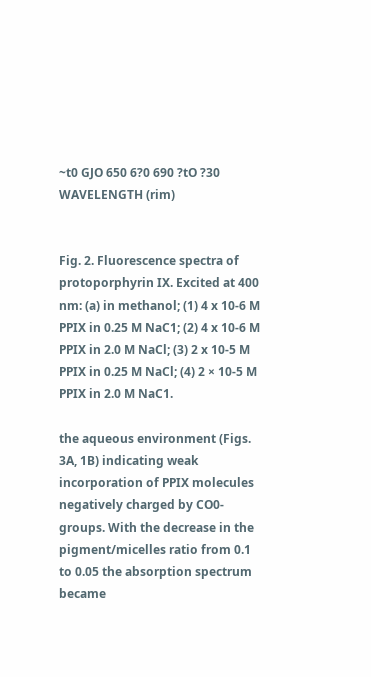~t0 GJO 650 6?0 690 ?tO ?30 WAVELENGTH (rim)


Fig. 2. Fluorescence spectra of protoporphyrin IX. Excited at 400 nm: (a) in methanol; (1) 4 x 10-6 M PPIX in 0.25 M NaC1; (2) 4 x 10-6 M PPIX in 2.0 M NaCl; (3) 2 x 10-5 M PPIX in 0.25 M NaCl; (4) 2 × 10-5 M PPIX in 2.0 M NaC1.

the aqueous environment (Figs. 3A, 1B) indicating weak incorporation of PPIX molecules negatively charged by CO0- groups. With the decrease in the pigment/micelles ratio from 0.1 to 0.05 the absorption spectrum became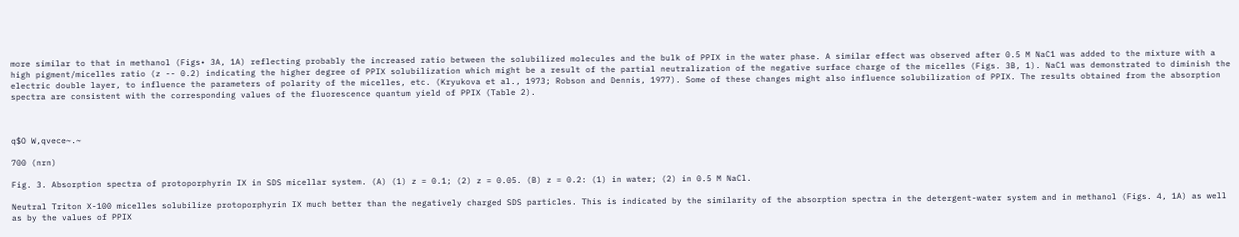more similar to that in methanol (Figs• 3A, 1A) reflecting probably the increased ratio between the solubilized molecules and the bulk of PPIX in the water phase. A similar effect was observed after 0.5 M NaC1 was added to the mixture with a high pigment/micelles ratio (z -- 0.2) indicating the higher degree of PPIX solubilization which might be a result of the partial neutralization of the negative surface charge of the micelles (Figs. 3B, 1). NaC1 was demonstrated to diminish the electric double layer, to influence the parameters of polarity of the micelles, etc. (Kryukova et al., 1973; Robson and Dennis, 1977). Some of these changes might also influence solubilization of PPIX. The results obtained from the absorption spectra are consistent with the corresponding values of the fluorescence quantum yield of PPIX (Table 2).



q$O W,qvece~.~

700 (nrn)

Fig. 3. Absorption spectra of protoporphyrin IX in SDS micellar system. (A) (1) z = 0.1; (2) z = 0.05. (B) z = 0.2: (1) in water; (2) in 0.5 M NaCl.

Neutral Triton X-100 micelles solubilize protoporphyrin IX much better than the negatively charged SDS particles. This is indicated by the similarity of the absorption spectra in the detergent-water system and in methanol (Figs. 4, 1A) as well as by the values of PPIX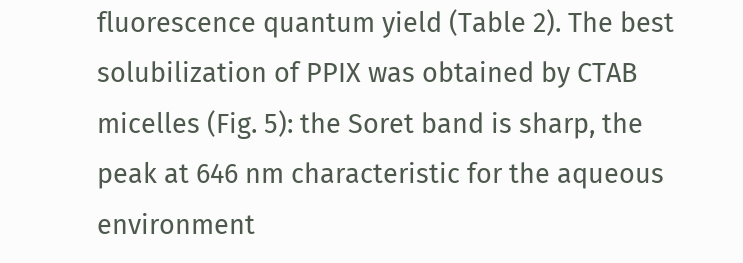fluorescence quantum yield (Table 2). The best solubilization of PPIX was obtained by CTAB micelles (Fig. 5): the Soret band is sharp, the peak at 646 nm characteristic for the aqueous environment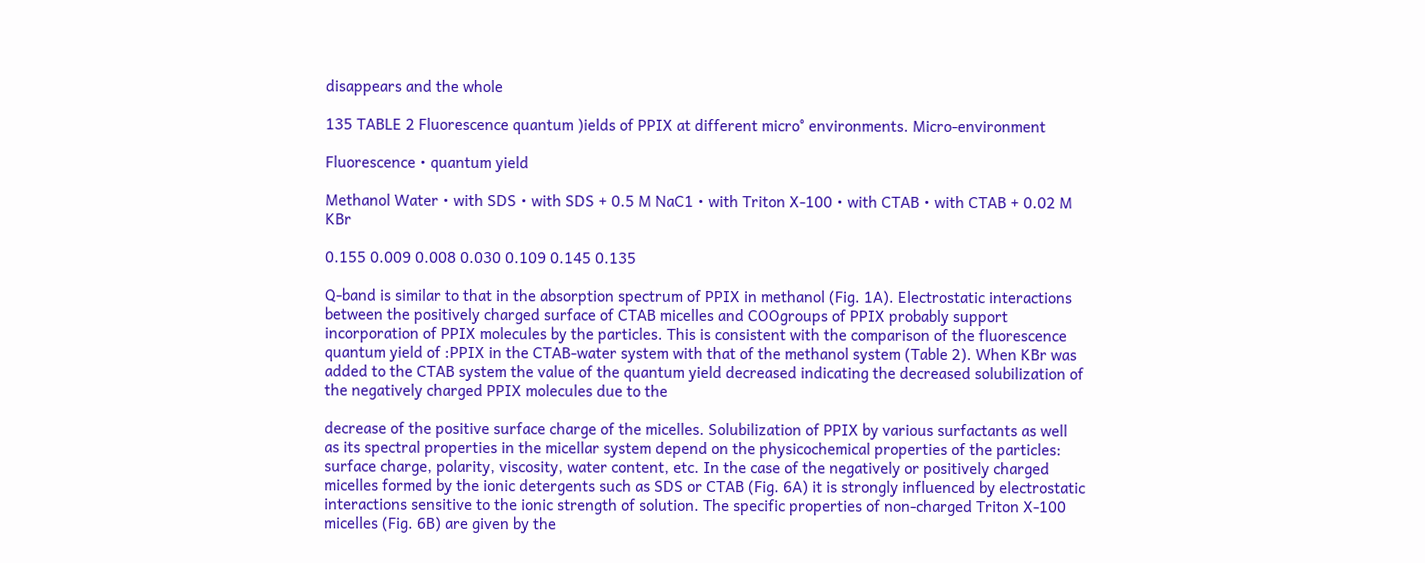disappears and the whole

135 TABLE 2 Fluorescence quantum )ields of PPIX at different micro° environments. Micro-environment

Fluorescence • quantum yield

Methanol Water • with SDS • with SDS + 0.5 M NaC1 • with Triton X-100 • with CTAB • with CTAB + 0.02 M KBr

0.155 0.009 0.008 0.030 0.109 0.145 0.135

Q-band is similar to that in the absorption spectrum of PPIX in methanol (Fig. 1A). Electrostatic interactions between the positively charged surface of CTAB micelles and COOgroups of PPIX probably support incorporation of PPIX molecules by the particles. This is consistent with the comparison of the fluorescence quantum yield of :PPIX in the CTAB-water system with that of the methanol system (Table 2). When KBr was added to the CTAB system the value of the quantum yield decreased indicating the decreased solubilization of the negatively charged PPIX molecules due to the

decrease of the positive surface charge of the micelles. Solubilization of PPIX by various surfactants as well as its spectral properties in the micellar system depend on the physicochemical properties of the particles: surface charge, polarity, viscosity, water content, etc. In the case of the negatively or positively charged micelles formed by the ionic detergents such as SDS or CTAB (Fig. 6A) it is strongly influenced by electrostatic interactions sensitive to the ionic strength of solution. The specific properties of non-charged Triton X-100 micelles (Fig. 6B) are given by the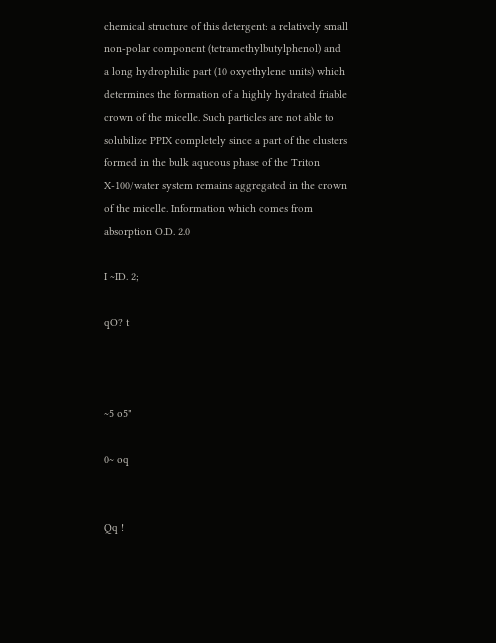chemical structure of this detergent: a relatively small non-polar component (tetramethylbutylphenol) and a long hydrophilic part (10 oxyethylene units) which determines the formation of a highly hydrated friable crown of the micelle. Such particles are not able to solubilize PPIX completely since a part of the clusters formed in the bulk aqueous phase of the Triton X-100/water system remains aggregated in the crown of the micelle. Information which comes from absorption O.D. 2.0

I ~ID. 2;

qO? t



~5 o5"

0~ oq


Qq !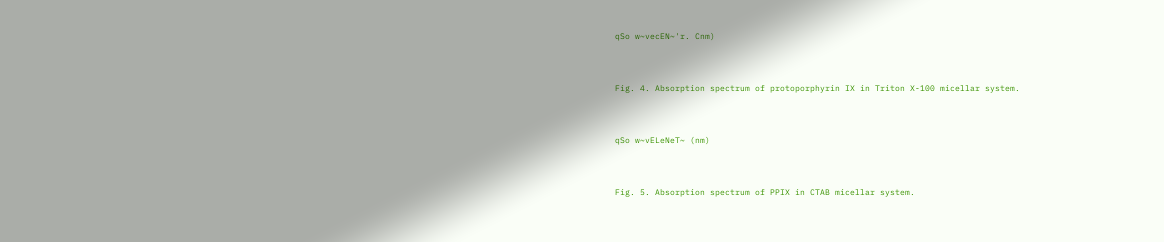qSo w~vecEN~'r. Cnm)


Fig. 4. Absorption spectrum of protoporphyrin IX in Triton X-100 micellar system.


qSo w~vELeNeT~ (nm)


Fig. 5. Absorption spectrum of PPIX in CTAB micellar system.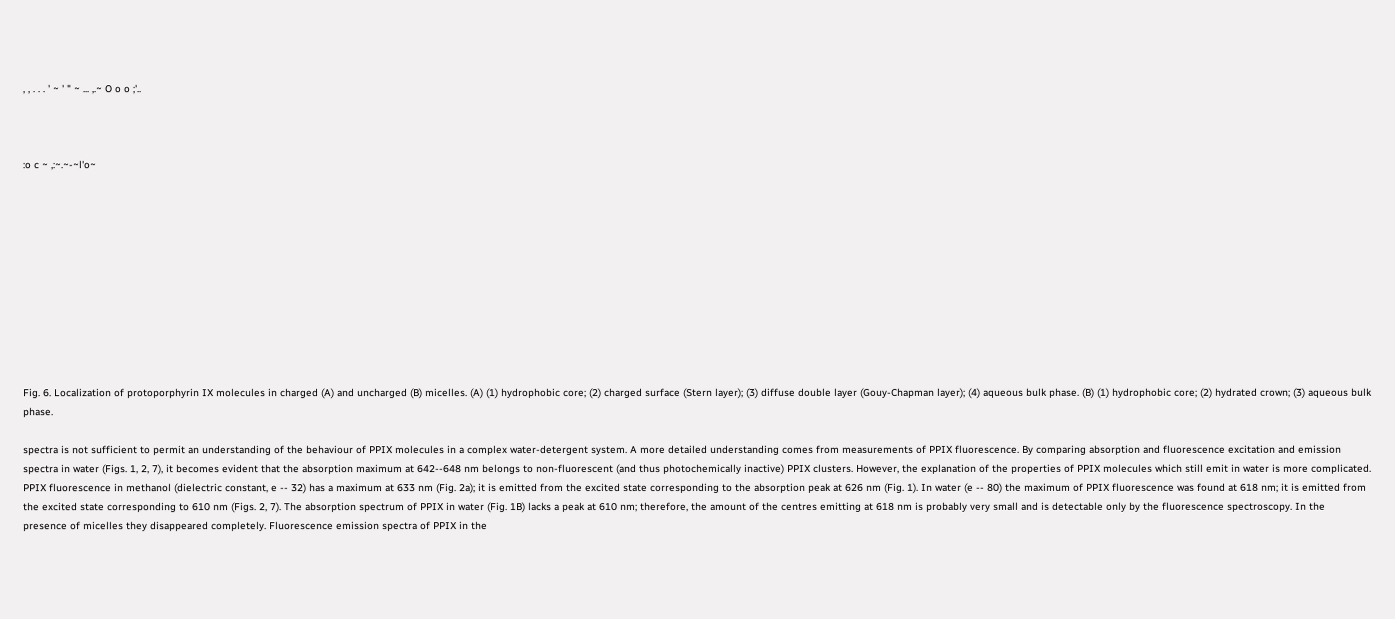, , . . . ' ~ ' " ~ ... ,.~ O o o ;'..



:o c ~ ,:~.~-~l'o~











Fig. 6. Localization of protoporphyrin IX molecules in charged (A) and uncharged (B) micelles. (A) (1) hydrophobic core; (2) charged surface (Stern layer); (3) diffuse double layer (Gouy-Chapman layer); (4) aqueous bulk phase. (B) (1) hydrophobic core; (2) hydrated crown; (3) aqueous bulk phase.

spectra is not sufficient to permit an understanding of the behaviour of PPIX molecules in a complex water-detergent system. A more detailed understanding comes from measurements of PPIX fluorescence. By comparing absorption and fluorescence excitation and emission spectra in water (Figs. 1, 2, 7), it becomes evident that the absorption maximum at 642--648 nm belongs to non-fluorescent (and thus photochemically inactive) PPIX clusters. However, the explanation of the properties of PPIX molecules which still emit in water is more complicated. PPIX fluorescence in methanol (dielectric constant, e -- 32) has a maximum at 633 nm (Fig. 2a); it is emitted from the excited state corresponding to the absorption peak at 626 nm (Fig. 1). In water (e -- 80) the maximum of PPIX fluorescence was found at 618 nm; it is emitted from the excited state corresponding to 610 nm (Figs. 2, 7). The absorption spectrum of PPIX in water (Fig. 1B) lacks a peak at 610 nm; therefore, the amount of the centres emitting at 618 nm is probably very small and is detectable only by the fluorescence spectroscopy. In the presence of micelles they disappeared completely. Fluorescence emission spectra of PPIX in the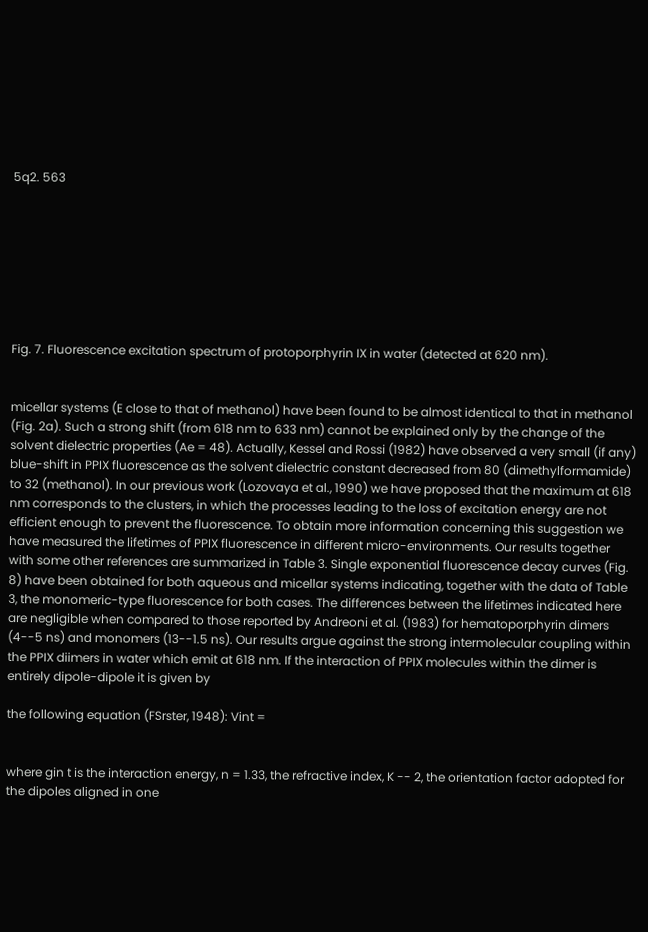5q2. 563








Fig. 7. Fluorescence excitation spectrum of protoporphyrin IX in water (detected at 620 nm).


micellar systems (E close to that of methanol) have been found to be almost identical to that in methanol (Fig. 2a). Such a strong shift (from 618 nm to 633 nm) cannot be explained only by the change of the solvent dielectric properties (Ae = 48). Actually, Kessel and Rossi (1982) have observed a very small (if any) blue-shift in PPIX fluorescence as the solvent dielectric constant decreased from 80 (dimethylformamide) to 32 (methanol). In our previous work (Lozovaya et al., 1990) we have proposed that the maximum at 618 nm corresponds to the clusters, in which the processes leading to the loss of excitation energy are not efficient enough to prevent the fluorescence. To obtain more information concerning this suggestion we have measured the lifetimes of PPIX fluorescence in different micro-environments. Our results together with some other references are summarized in Table 3. Single exponential fluorescence decay curves (Fig. 8) have been obtained for both aqueous and micellar systems indicating, together with the data of Table 3, the monomeric-type fluorescence for both cases. The differences between the lifetimes indicated here are negligible when compared to those reported by Andreoni et al. (1983) for hematoporphyrin dimers (4--5 ns) and monomers (13--1.5 ns). Our results argue against the strong intermolecular coupling within the PPIX diimers in water which emit at 618 nm. If the interaction of PPIX molecules within the dimer is entirely dipole-dipole it is given by

the following equation (FSrster, 1948): Vint =


where gin t is the interaction energy, n = 1.33, the refractive index, K -- 2, the orientation factor adopted for the dipoles aligned in one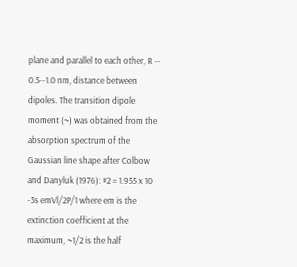plane and parallel to each other, R -- 0.5--1.0 nm, distance between dipoles. The transition dipole moment (~) was obtained from the absorption spectrum of the Gaussian line shape after Colbow and Danyluk (1976): #2 = 1.955 x 10 -3s emVl/2P/1 where em is the extinction coefficient at the maximum, ~1/2 is the half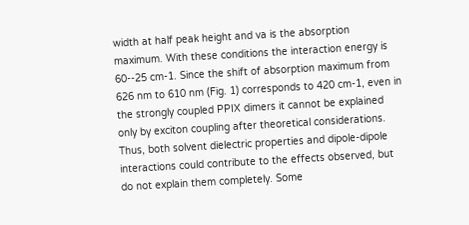width at half peak height and va is the absorption maximum. With these conditions the interaction energy is 60--25 cm-1. Since the shift of absorption maximum from 626 nm to 610 nm (Fig. 1) corresponds to 420 cm-1, even in the strongly coupled PPIX dimers it cannot be explained only by exciton coupling after theoretical considerations. Thus, both solvent dielectric properties and dipole-dipole interactions could contribute to the effects observed, but do not explain them completely. Some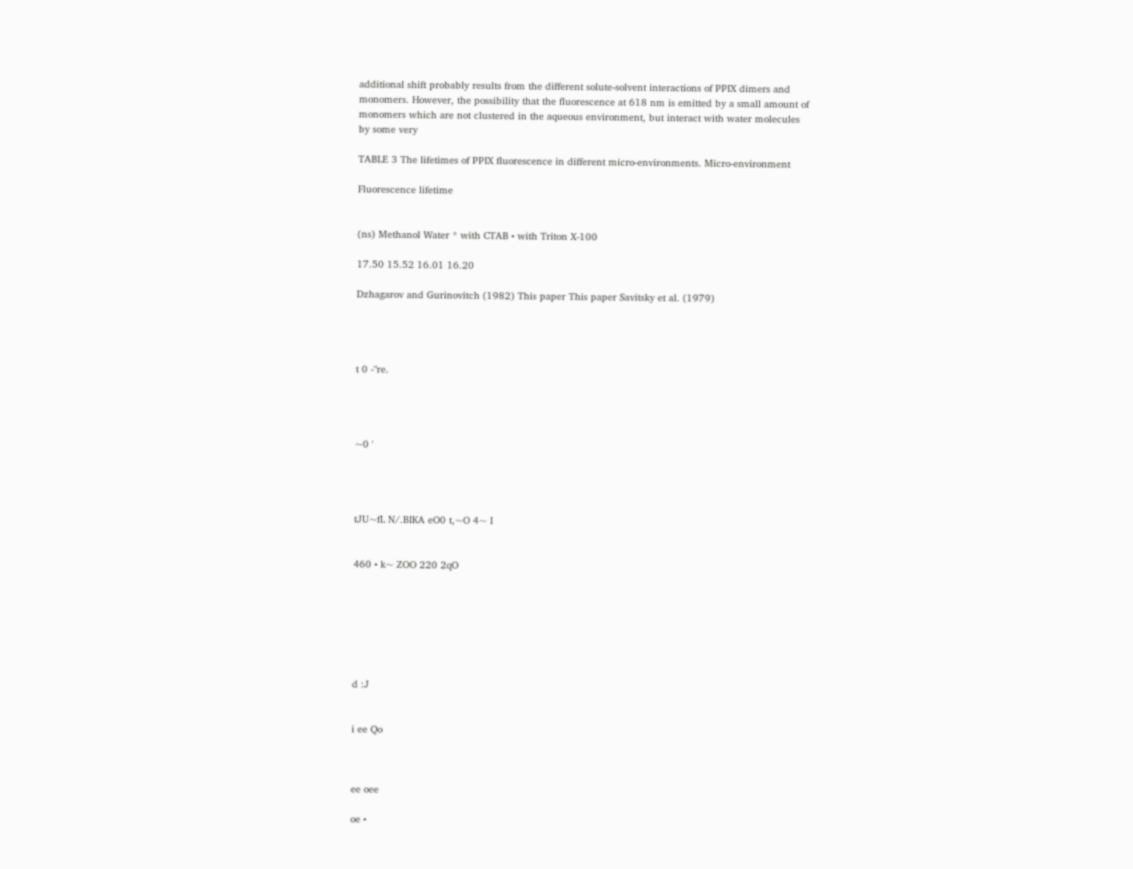additional shift probably results from the different solute-solvent interactions of PPIX dimers and monomers. However, the possibility that the fluorescence at 618 nm is emitted by a small amount of monomers which are not clustered in the aqueous environment, but interact with water molecules by some very

TABLE 3 The lifetimes of PPIX fluorescence in different micro-environments. Micro-environment

Fluorescence lifetime


(ns) Methanol Water * with CTAB • with Triton X-100

17.50 15.52 16.01 16.20

Dzhagarov and Gurinovitch (1982) This paper This paper Savitsky et al. (1979)




t 0 -"re.




~0 '




tJU~fL N/.BIKA eO0 t,~O 4~ I


460 • k~ ZOO 220 2qO







d :J


i ee Qo



ee oee

oe •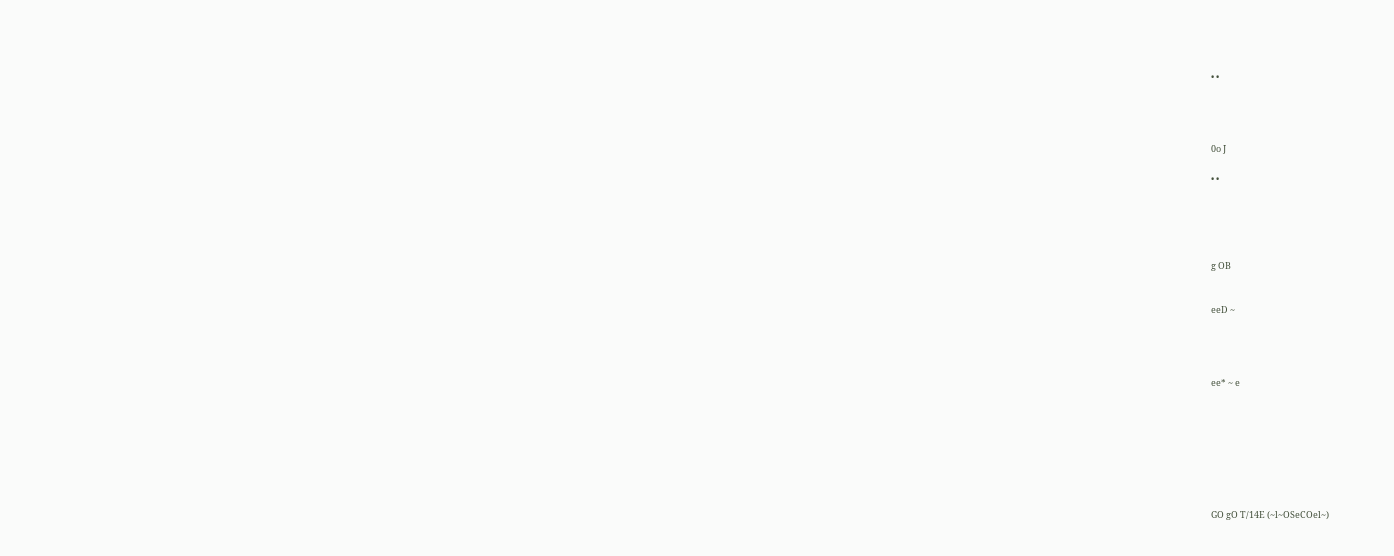• •




0o J

• •





g OB


eeD ~




ee* ~ e








GO gO T/14E (~l~OSeCOel~)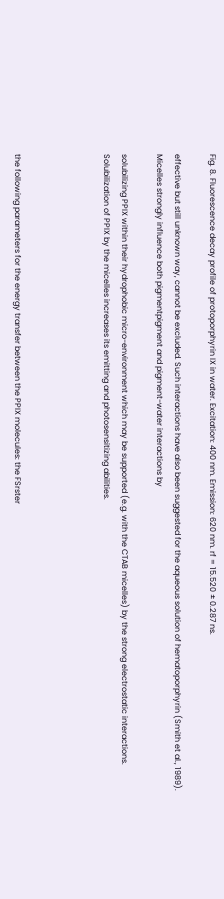Fig. 8. Fluorescence decay profile of protoporphyrin IX in water. Excitation: 400 nm. Emission: 620 nm. rf = 15.520 ± 0.287 ns.

effective but still unknown way, cannot be excluded. Such interactions have also been suggested for the aqueous solution of hematoporphyrin (Smith et al., 1989). Micelles strongly influence both pigmentpigment and pigment-water interactions by

solubilizing PPIX within their hydrophobic micro-environment which may be supported (e.g. with the CTAB micelles) by the strong electrostatic interactions. Solubilization of PPIX by the micelles increases its emitting and photosensitizing abilities.




the following parameters for the energy transfer between the PPIX molecules: the FSrster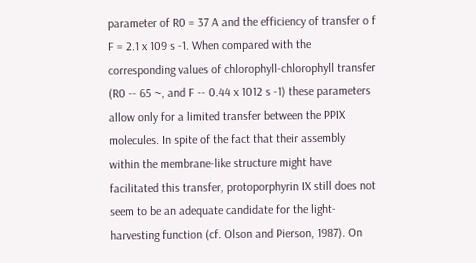parameter of R0 = 37 A and the efficiency of transfer o f F = 2.1 x 109 s -1. When compared with the corresponding values of chlorophyll-chlorophyll transfer (R0 -- 65 ~, and F -- 0.44 x 1012 s -1) these parameters allow only for a limited transfer between the PPIX molecules. In spite of the fact that their assembly within the membrane-like structure might have facilitated this transfer, protoporphyrin IX still does not seem to be an adequate candidate for the light-harvesting function (cf. Olson and Pierson, 1987). On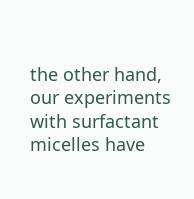the other hand, our experiments with surfactant micelles have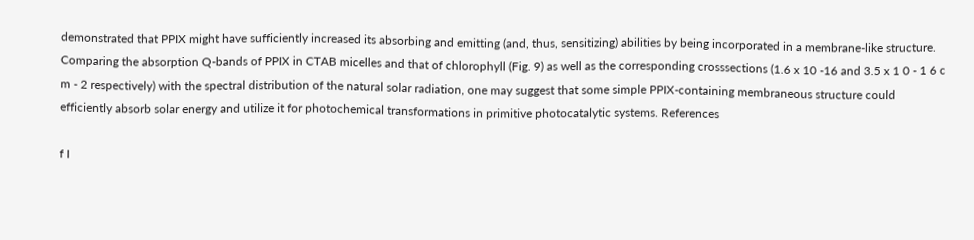demonstrated that PPIX might have sufficiently increased its absorbing and emitting (and, thus, sensitizing) abilities by being incorporated in a membrane-like structure. Comparing the absorption Q-bands of PPIX in CTAB micelles and that of chlorophyll (Fig. 9) as well as the corresponding crosssections (1.6 x 10 -16 and 3.5 x 1 0 - 1 6 c m - 2 respectively) with the spectral distribution of the natural solar radiation, one may suggest that some simple PPIX-containing membraneous structure could efficiently absorb solar energy and utilize it for photochemical transformations in primitive photocatalytic systems. References

f I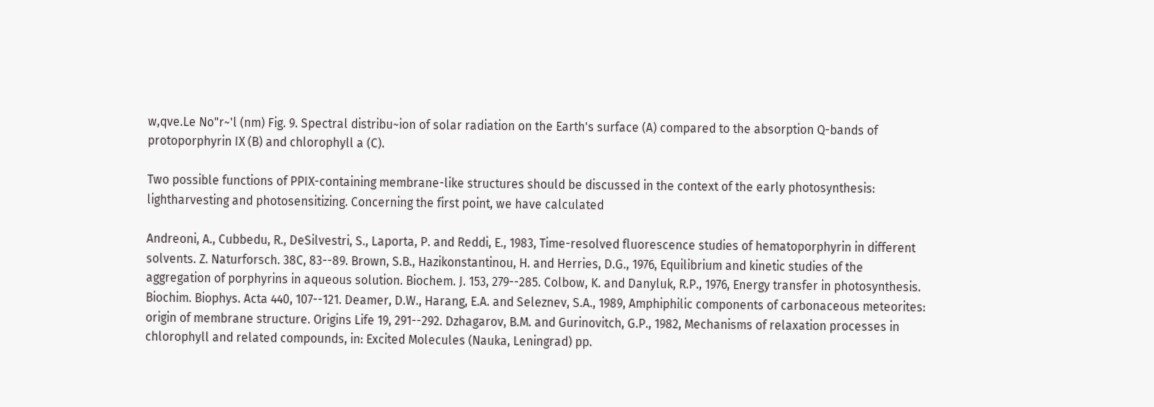w,qve.Le No"r~'l (nm) Fig. 9. Spectral distribu~ion of solar radiation on the Earth's surface (A) compared to the absorption Q-bands of protoporphyrin IX (B) and chlorophyll a (C).

Two possible functions of PPIX-containing membrane-like structures should be discussed in the context of the early photosynthesis: lightharvesting and photosensitizing. Concerning the first point, we have calculated

Andreoni, A., Cubbedu, R., DeSilvestri, S., Laporta, P. and Reddi, E., 1983, Time-resolved fluorescence studies of hematoporphyrin in different solvents. Z. Naturforsch. 38C, 83--89. Brown, S.B., Hazikonstantinou, H. and Herries, D.G., 1976, Equilibrium and kinetic studies of the aggregation of porphyrins in aqueous solution. Biochem. J. 153, 279--285. Colbow, K. and Danyluk, R.P., 1976, Energy transfer in photosynthesis. Biochim. Biophys. Acta 440, 107--121. Deamer, D.W., Harang, E.A. and Seleznev, S.A., 1989, Amphiphilic components of carbonaceous meteorites: origin of membrane structure. Origins Life 19, 291--292. Dzhagarov, B.M. and Gurinovitch, G.P., 1982, Mechanisms of relaxation processes in chlorophyll and related compounds, in: Excited Molecules (Nauka, Leningrad) pp.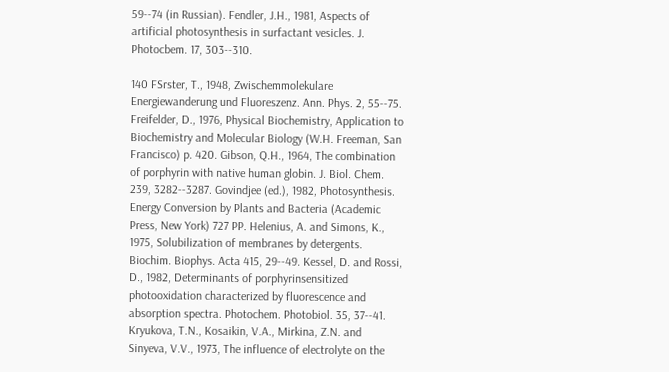59--74 (in Russian). Fendler, J.H., 1981, Aspects of artificial photosynthesis in surfactant vesicles. J. Photocbem. 17, 303--310.

140 FSrster, T., 1948, Zwischemmolekulare Energiewanderung und Fluoreszenz. Ann. Phys. 2, 55--75. Freifelder, D., 1976, Physical Biochemistry, Application to Biochemistry and Molecular Biology (W.H. Freeman, San Francisco) p. 420. Gibson, Q.H., 1964, The combination of porphyrin with native human globin. J. Biol. Chem. 239, 3282--3287. Govindjee (ed.), 1982, Photosynthesis. Energy Conversion by Plants and Bacteria (Academic Press, New York) 727 PP. Helenius, A. and Simons, K., 1975, Solubilization of membranes by detergents. Biochim. Biophys. Acta 415, 29--49. Kessel, D. and Rossi, D., 1982, Determinants of porphyrinsensitized photooxidation characterized by fluorescence and absorption spectra. Photochem. Photobiol. 35, 37--41. Kryukova, T.N., Kosaikin, V.A., Mirkina, Z.N. and Sinyeva, V.V., 1973, The influence of electrolyte on the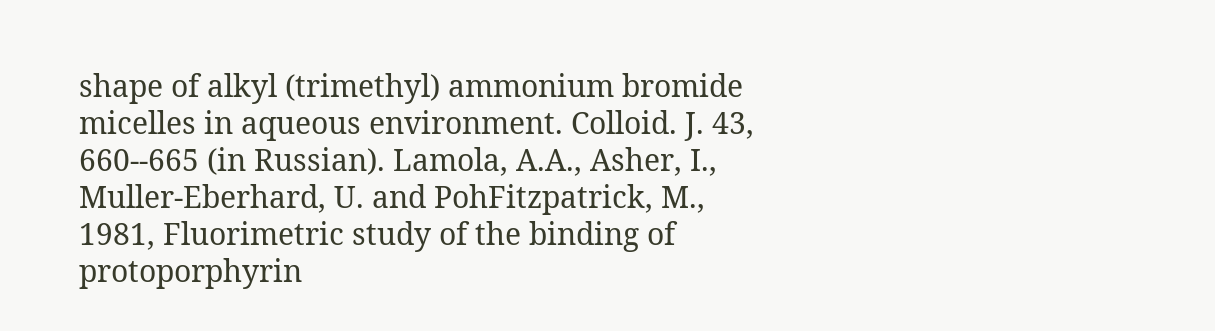shape of alkyl (trimethyl) ammonium bromide micelles in aqueous environment. Colloid. J. 43, 660--665 (in Russian). Lamola, A.A., Asher, I., Muller-Eberhard, U. and PohFitzpatrick, M., 1981, Fluorimetric study of the binding of protoporphyrin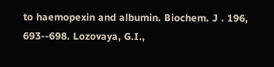to haemopexin and albumin. Biochem. J . 196, 693--698. Lozovaya, G.I.,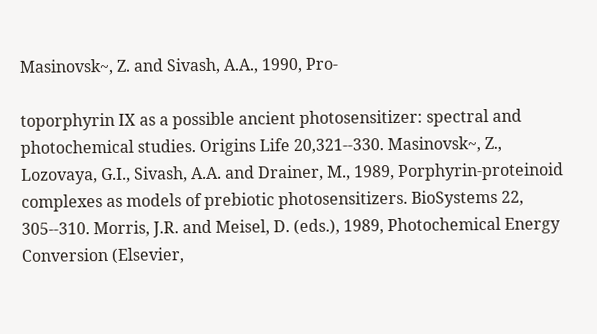Masinovsk~, Z. and Sivash, A.A., 1990, Pro-

toporphyrin IX as a possible ancient photosensitizer: spectral and photochemical studies. Origins Life 20,321--330. Masinovsk~, Z., Lozovaya, G.I., Sivash, A.A. and Drainer, M., 1989, Porphyrin-proteinoid complexes as models of prebiotic photosensitizers. BioSystems 22, 305--310. Morris, J.R. and Meisel, D. (eds.), 1989, Photochemical Energy Conversion (Elsevier,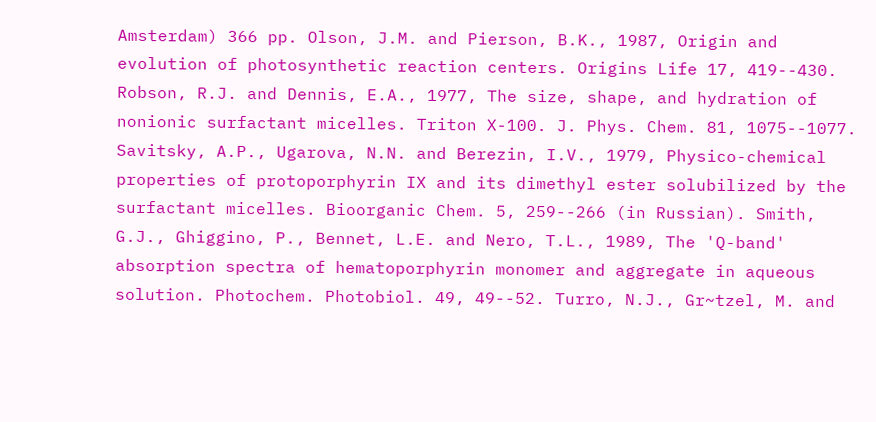Amsterdam) 366 pp. Olson, J.M. and Pierson, B.K., 1987, Origin and evolution of photosynthetic reaction centers. Origins Life 17, 419--430. Robson, R.J. and Dennis, E.A., 1977, The size, shape, and hydration of nonionic surfactant micelles. Triton X-100. J. Phys. Chem. 81, 1075--1077. Savitsky, A.P., Ugarova, N.N. and Berezin, I.V., 1979, Physico-chemical properties of protoporphyrin IX and its dimethyl ester solubilized by the surfactant micelles. Bioorganic Chem. 5, 259--266 (in Russian). Smith, G.J., Ghiggino, P., Bennet, L.E. and Nero, T.L., 1989, The 'Q-band' absorption spectra of hematoporphyrin monomer and aggregate in aqueous solution. Photochem. Photobiol. 49, 49--52. Turro, N.J., Gr~tzel, M. and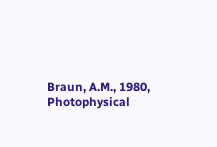Braun, A.M., 1980, Photophysical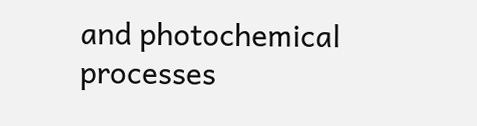and photochemical processes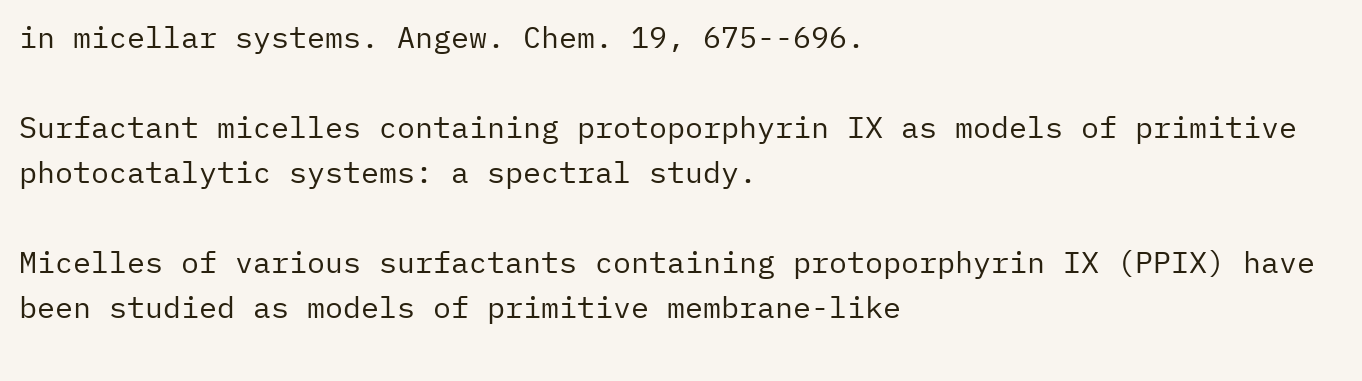in micellar systems. Angew. Chem. 19, 675--696.

Surfactant micelles containing protoporphyrin IX as models of primitive photocatalytic systems: a spectral study.

Micelles of various surfactants containing protoporphyrin IX (PPIX) have been studied as models of primitive membrane-like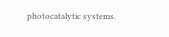photocatalytic systems.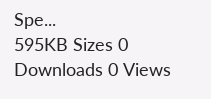Spe...
595KB Sizes 0 Downloads 0 Views